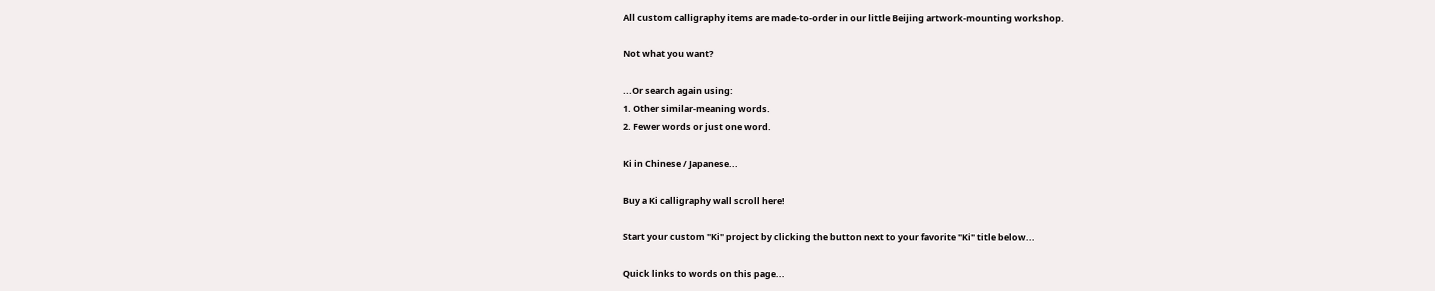All custom calligraphy items are made-to-order in our little Beijing artwork-mounting workshop.

Not what you want?

...Or search again using:
1. Other similar-meaning words.
2. Fewer words or just one word.

Ki in Chinese / Japanese...

Buy a Ki calligraphy wall scroll here!

Start your custom "Ki" project by clicking the button next to your favorite "Ki" title below...

Quick links to words on this page...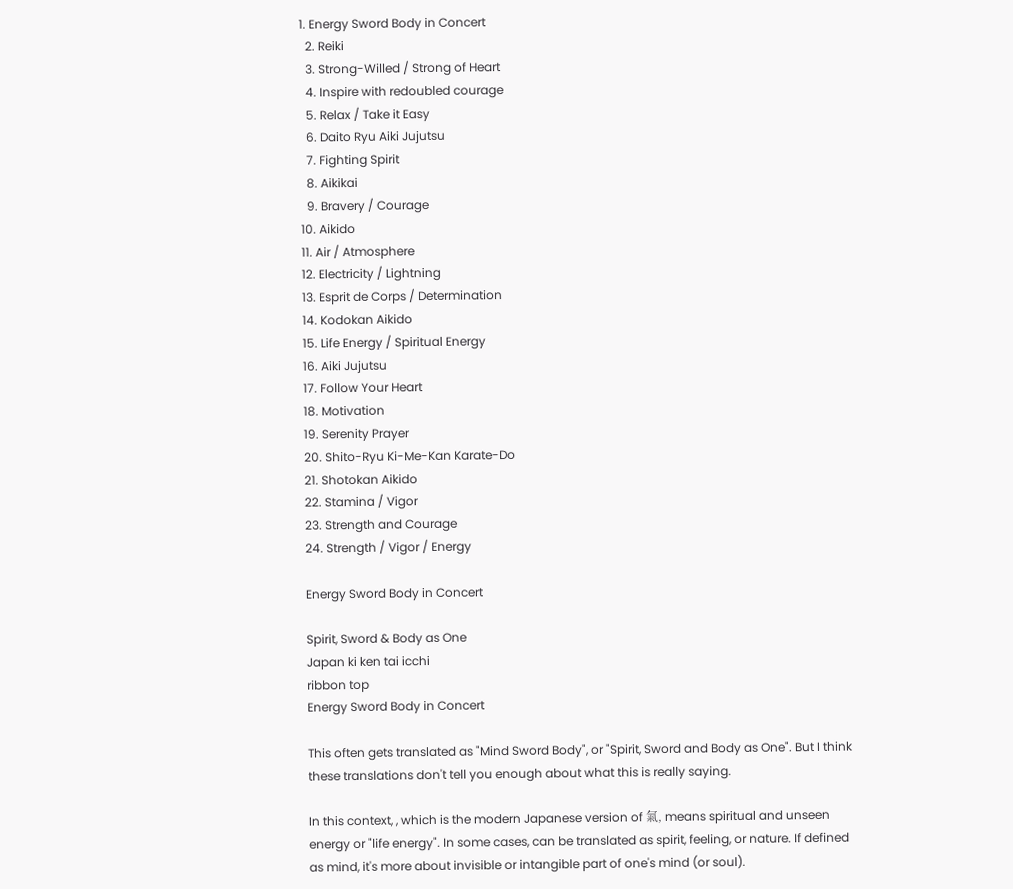1. Energy Sword Body in Concert
  2. Reiki
  3. Strong-Willed / Strong of Heart
  4. Inspire with redoubled courage
  5. Relax / Take it Easy
  6. Daito Ryu Aiki Jujutsu
  7. Fighting Spirit
  8. Aikikai
  9. Bravery / Courage
10. Aikido
11. Air / Atmosphere
12. Electricity / Lightning
13. Esprit de Corps / Determination
14. Kodokan Aikido
15. Life Energy / Spiritual Energy
16. Aiki Jujutsu
17. Follow Your Heart
18. Motivation
19. Serenity Prayer
20. Shito-Ryu Ki-Me-Kan Karate-Do
21. Shotokan Aikido
22. Stamina / Vigor
23. Strength and Courage
24. Strength / Vigor / Energy

Energy Sword Body in Concert

Spirit, Sword & Body as One
Japan ki ken tai icchi
ribbon top
Energy Sword Body in Concert

This often gets translated as "Mind Sword Body", or "Spirit, Sword and Body as One". But I think these translations don't tell you enough about what this is really saying.

In this context, , which is the modern Japanese version of 氣, means spiritual and unseen energy or "life energy". In some cases, can be translated as spirit, feeling, or nature. If defined as mind, it's more about invisible or intangible part of one's mind (or soul).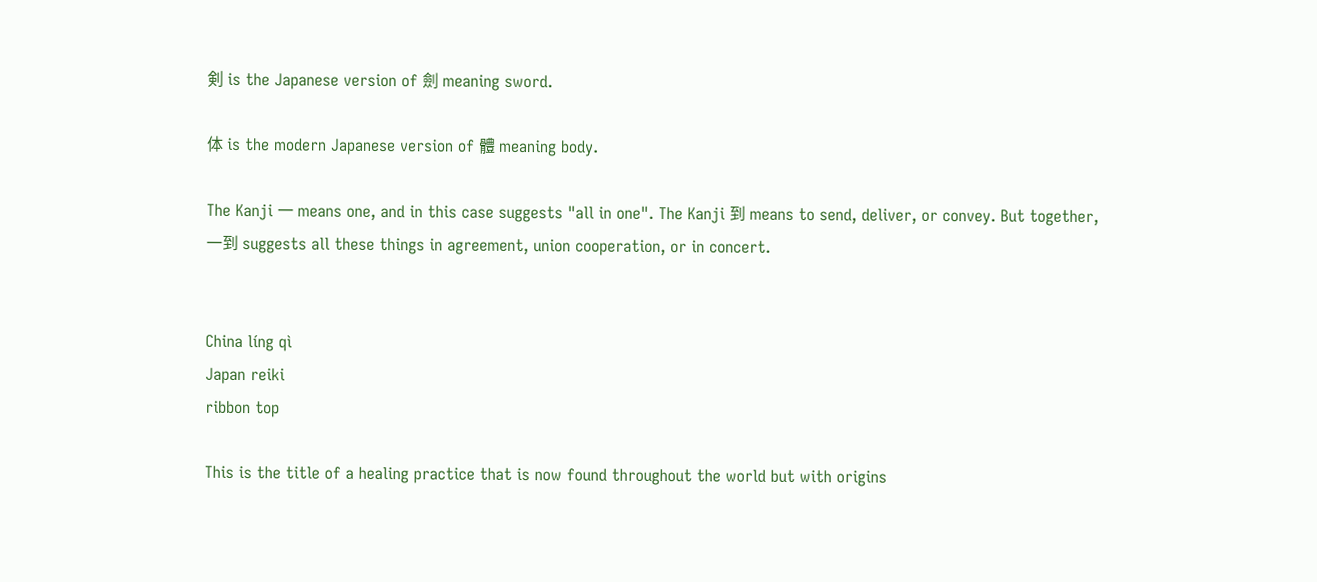剣 is the Japanese version of 劍 meaning sword.

体 is the modern Japanese version of 體 meaning body.

The Kanji 一 means one, and in this case suggests "all in one". The Kanji 到 means to send, deliver, or convey. But together, 一到 suggests all these things in agreement, union cooperation, or in concert.


China líng qì
Japan reiki
ribbon top

This is the title of a healing practice that is now found throughout the world but with origins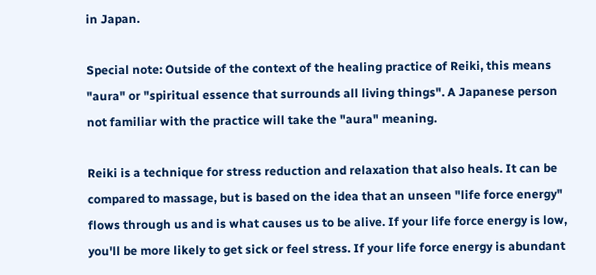in Japan.

Special note: Outside of the context of the healing practice of Reiki, this means "aura" or "spiritual essence that surrounds all living things". A Japanese person not familiar with the practice will take the "aura" meaning.

Reiki is a technique for stress reduction and relaxation that also heals. It can be compared to massage, but is based on the idea that an unseen "life force energy" flows through us and is what causes us to be alive. If your life force energy is low, you'll be more likely to get sick or feel stress. If your life force energy is abundant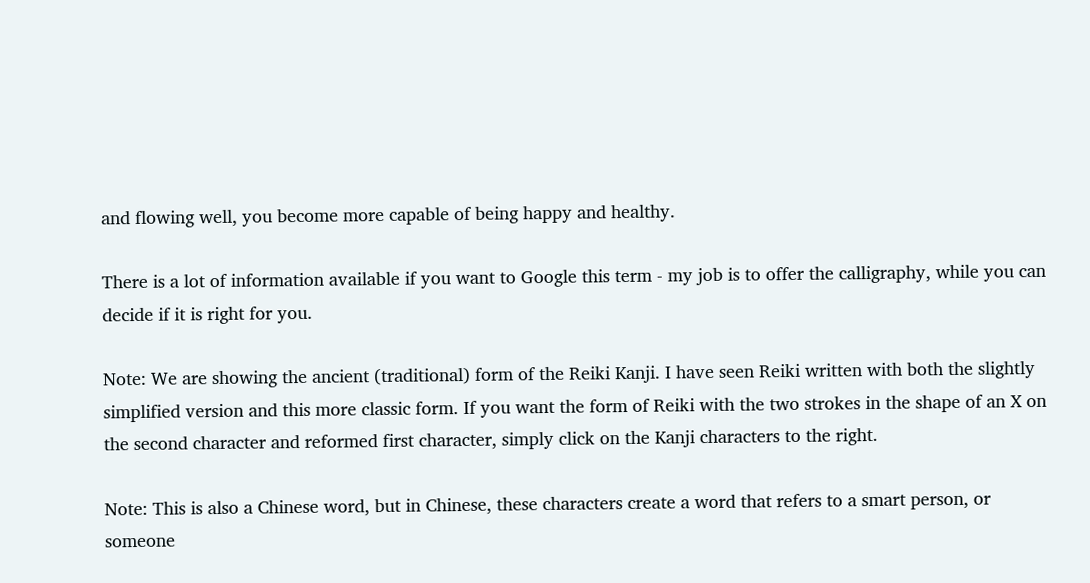and flowing well, you become more capable of being happy and healthy.

There is a lot of information available if you want to Google this term - my job is to offer the calligraphy, while you can decide if it is right for you.

Note: We are showing the ancient (traditional) form of the Reiki Kanji. I have seen Reiki written with both the slightly simplified version and this more classic form. If you want the form of Reiki with the two strokes in the shape of an X on the second character and reformed first character, simply click on the Kanji characters to the right.

Note: This is also a Chinese word, but in Chinese, these characters create a word that refers to a smart person, or someone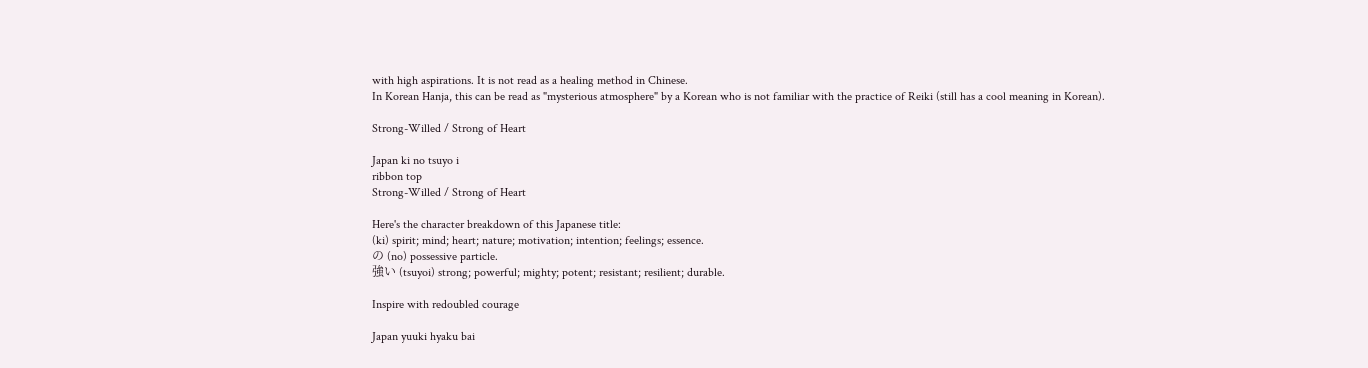with high aspirations. It is not read as a healing method in Chinese.
In Korean Hanja, this can be read as "mysterious atmosphere" by a Korean who is not familiar with the practice of Reiki (still has a cool meaning in Korean).

Strong-Willed / Strong of Heart

Japan ki no tsuyo i
ribbon top
Strong-Willed / Strong of Heart

Here's the character breakdown of this Japanese title:
(ki) spirit; mind; heart; nature; motivation; intention; feelings; essence.
の (no) possessive particle.
強い (tsuyoi) strong; powerful; mighty; potent; resistant; resilient; durable.

Inspire with redoubled courage

Japan yuuki hyaku bai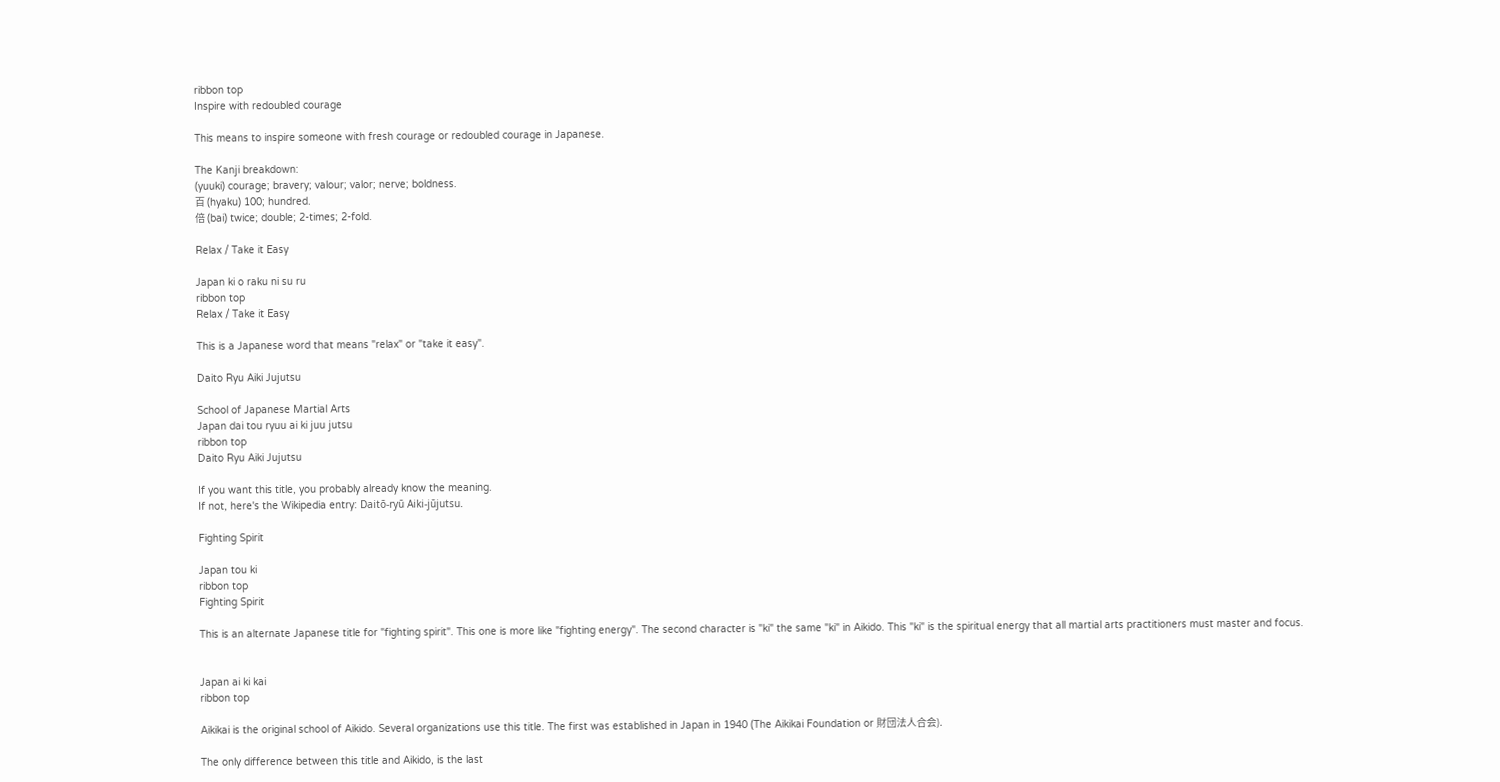ribbon top
Inspire with redoubled courage

This means to inspire someone with fresh courage or redoubled courage in Japanese.

The Kanji breakdown:
(yuuki) courage; bravery; valour; valor; nerve; boldness.
百 (hyaku) 100; hundred.
倍 (bai) twice; double; 2-times; 2-fold.

Relax / Take it Easy

Japan ki o raku ni su ru
ribbon top
Relax / Take it Easy

This is a Japanese word that means "relax" or "take it easy".

Daito Ryu Aiki Jujutsu

School of Japanese Martial Arts
Japan dai tou ryuu ai ki juu jutsu
ribbon top
Daito Ryu Aiki Jujutsu

If you want this title, you probably already know the meaning.
If not, here's the Wikipedia entry: Daitō-ryū Aiki-jūjutsu.

Fighting Spirit

Japan tou ki
ribbon top
Fighting Spirit

This is an alternate Japanese title for "fighting spirit". This one is more like "fighting energy". The second character is "ki" the same "ki" in Aikido. This "ki" is the spiritual energy that all martial arts practitioners must master and focus.


Japan ai ki kai
ribbon top

Aikikai is the original school of Aikido. Several organizations use this title. The first was established in Japan in 1940 (The Aikikai Foundation or 財団法人合会).

The only difference between this title and Aikido, is the last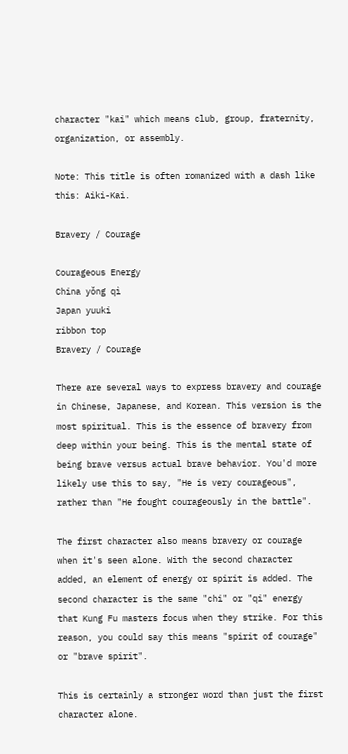character "kai" which means club, group, fraternity, organization, or assembly.

Note: This title is often romanized with a dash like this: Aiki-Kai.

Bravery / Courage

Courageous Energy
China yǒng qì
Japan yuuki
ribbon top
Bravery / Courage

There are several ways to express bravery and courage in Chinese, Japanese, and Korean. This version is the most spiritual. This is the essence of bravery from deep within your being. This is the mental state of being brave versus actual brave behavior. You'd more likely use this to say, "He is very courageous", rather than "He fought courageously in the battle".

The first character also means bravery or courage when it's seen alone. With the second character added, an element of energy or spirit is added. The second character is the same "chi" or "qi" energy that Kung Fu masters focus when they strike. For this reason, you could say this means "spirit of courage" or "brave spirit".

This is certainly a stronger word than just the first character alone.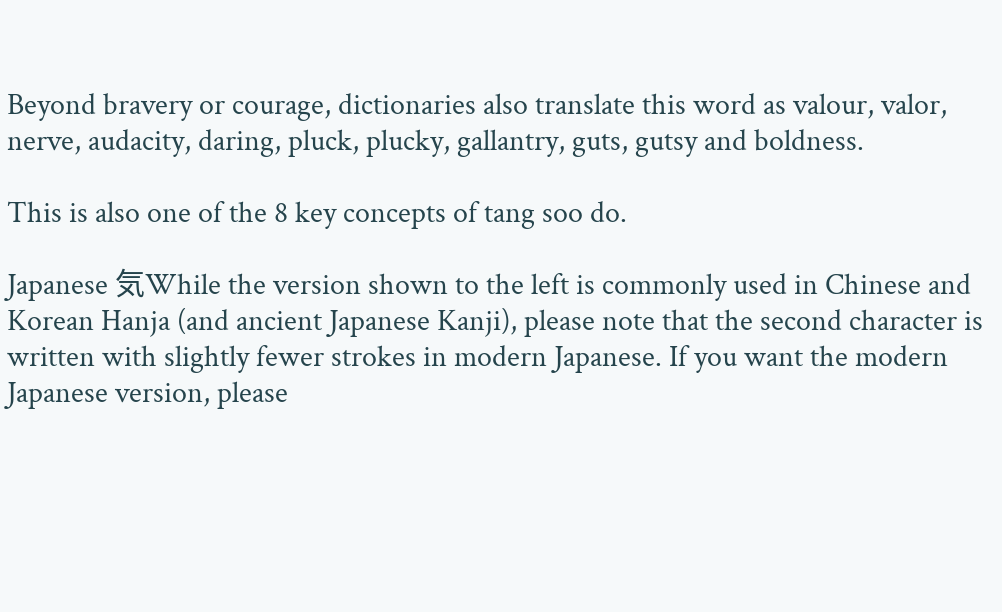Beyond bravery or courage, dictionaries also translate this word as valour, valor, nerve, audacity, daring, pluck, plucky, gallantry, guts, gutsy and boldness.

This is also one of the 8 key concepts of tang soo do.

Japanese 気While the version shown to the left is commonly used in Chinese and Korean Hanja (and ancient Japanese Kanji), please note that the second character is written with slightly fewer strokes in modern Japanese. If you want the modern Japanese version, please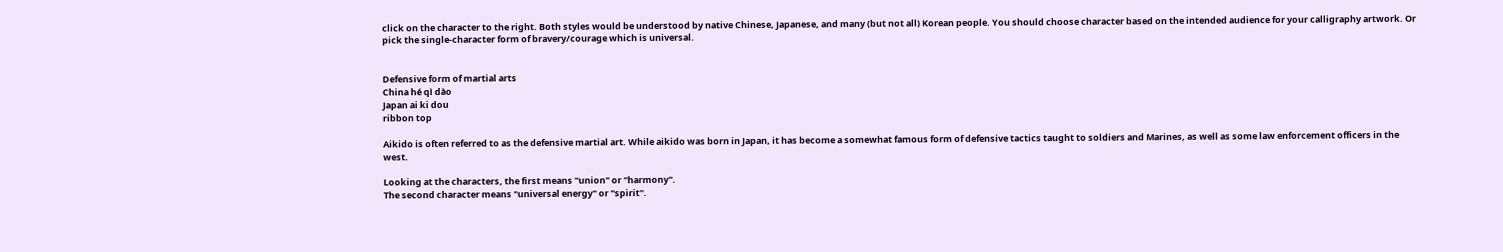click on the character to the right. Both styles would be understood by native Chinese, Japanese, and many (but not all) Korean people. You should choose character based on the intended audience for your calligraphy artwork. Or pick the single-character form of bravery/courage which is universal.


Defensive form of martial arts
China hé qì dào
Japan ai ki dou
ribbon top

Aikido is often referred to as the defensive martial art. While aikido was born in Japan, it has become a somewhat famous form of defensive tactics taught to soldiers and Marines, as well as some law enforcement officers in the west.

Looking at the characters, the first means "union" or "harmony".
The second character means "universal energy" or "spirit".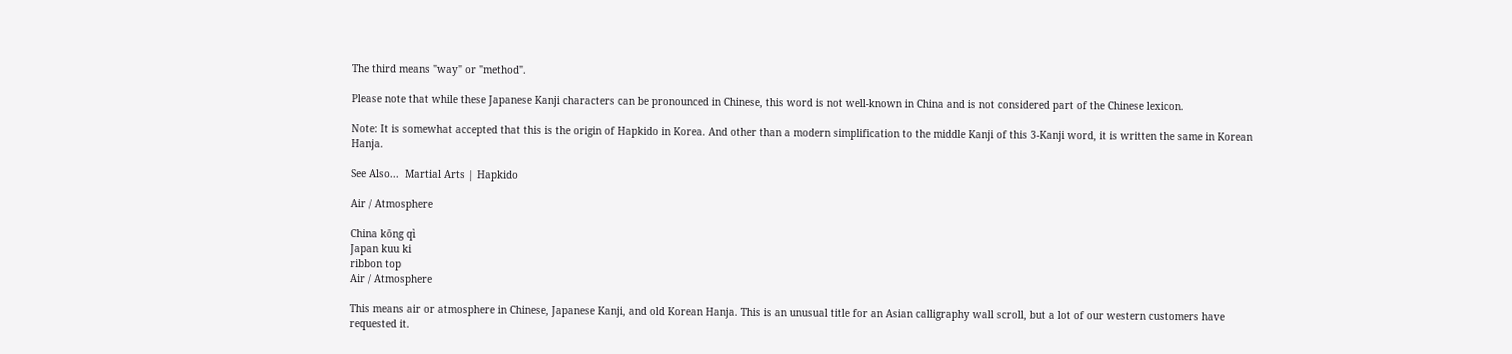The third means "way" or "method".

Please note that while these Japanese Kanji characters can be pronounced in Chinese, this word is not well-known in China and is not considered part of the Chinese lexicon.

Note: It is somewhat accepted that this is the origin of Hapkido in Korea. And other than a modern simplification to the middle Kanji of this 3-Kanji word, it is written the same in Korean Hanja.

See Also...  Martial Arts | Hapkido

Air / Atmosphere

China kōng qì
Japan kuu ki
ribbon top
Air / Atmosphere

This means air or atmosphere in Chinese, Japanese Kanji, and old Korean Hanja. This is an unusual title for an Asian calligraphy wall scroll, but a lot of our western customers have requested it.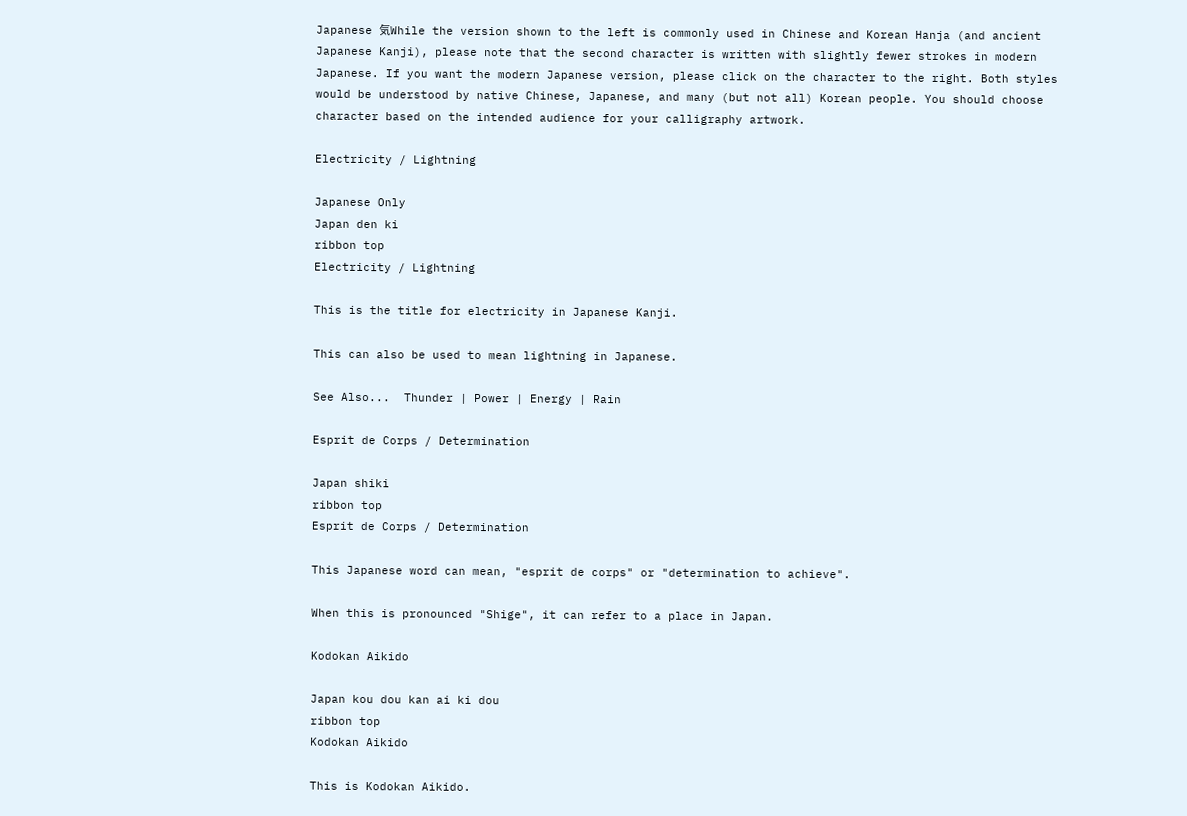Japanese 気While the version shown to the left is commonly used in Chinese and Korean Hanja (and ancient Japanese Kanji), please note that the second character is written with slightly fewer strokes in modern Japanese. If you want the modern Japanese version, please click on the character to the right. Both styles would be understood by native Chinese, Japanese, and many (but not all) Korean people. You should choose character based on the intended audience for your calligraphy artwork.

Electricity / Lightning

Japanese Only
Japan den ki
ribbon top
Electricity / Lightning

This is the title for electricity in Japanese Kanji.

This can also be used to mean lightning in Japanese.

See Also...  Thunder | Power | Energy | Rain

Esprit de Corps / Determination

Japan shiki
ribbon top
Esprit de Corps / Determination

This Japanese word can mean, "esprit de corps" or "determination to achieve".

When this is pronounced "Shige", it can refer to a place in Japan.

Kodokan Aikido

Japan kou dou kan ai ki dou
ribbon top
Kodokan Aikido

This is Kodokan Aikido.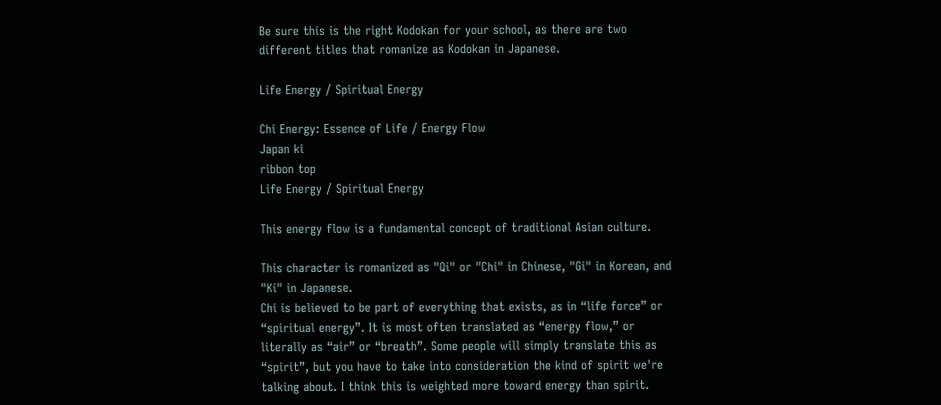Be sure this is the right Kodokan for your school, as there are two different titles that romanize as Kodokan in Japanese.

Life Energy / Spiritual Energy

Chi Energy: Essence of Life / Energy Flow
Japan ki
ribbon top
Life Energy / Spiritual Energy

This energy flow is a fundamental concept of traditional Asian culture.

This character is romanized as "Qi" or "Chi" in Chinese, "Gi" in Korean, and "Ki" in Japanese.
Chi is believed to be part of everything that exists, as in “life force” or “spiritual energy”. It is most often translated as “energy flow,” or literally as “air” or “breath”. Some people will simply translate this as “spirit”, but you have to take into consideration the kind of spirit we're talking about. I think this is weighted more toward energy than spirit.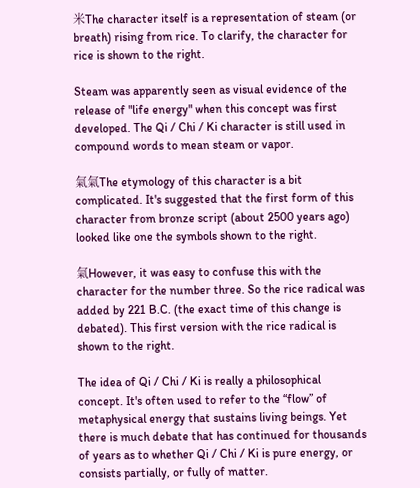米The character itself is a representation of steam (or breath) rising from rice. To clarify, the character for rice is shown to the right.

Steam was apparently seen as visual evidence of the release of "life energy" when this concept was first developed. The Qi / Chi / Ki character is still used in compound words to mean steam or vapor.

氣氣The etymology of this character is a bit complicated. It's suggested that the first form of this character from bronze script (about 2500 years ago) looked like one the symbols shown to the right.

氣However, it was easy to confuse this with the character for the number three. So the rice radical was added by 221 B.C. (the exact time of this change is debated). This first version with the rice radical is shown to the right.

The idea of Qi / Chi / Ki is really a philosophical concept. It's often used to refer to the “flow” of metaphysical energy that sustains living beings. Yet there is much debate that has continued for thousands of years as to whether Qi / Chi / Ki is pure energy, or consists partially, or fully of matter.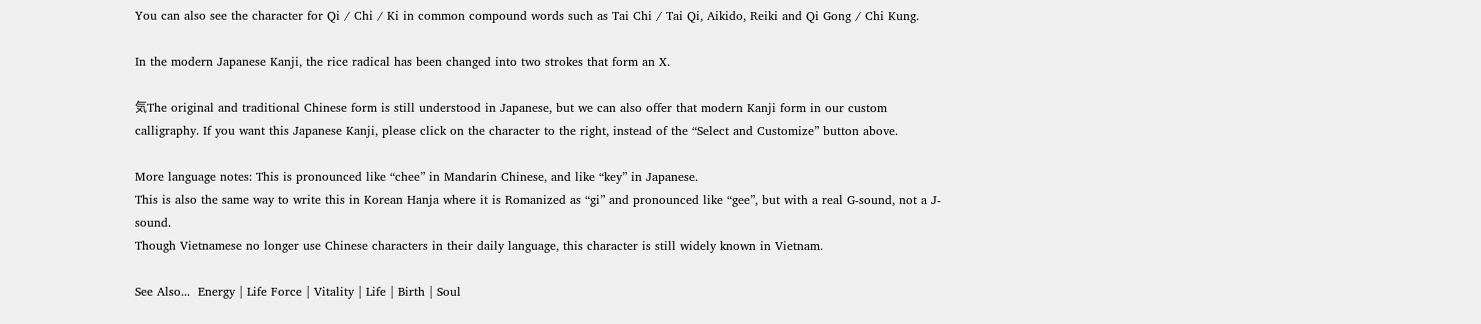You can also see the character for Qi / Chi / Ki in common compound words such as Tai Chi / Tai Qi, Aikido, Reiki and Qi Gong / Chi Kung.

In the modern Japanese Kanji, the rice radical has been changed into two strokes that form an X.

気The original and traditional Chinese form is still understood in Japanese, but we can also offer that modern Kanji form in our custom calligraphy. If you want this Japanese Kanji, please click on the character to the right, instead of the “Select and Customize” button above.

More language notes: This is pronounced like “chee” in Mandarin Chinese, and like “key” in Japanese.
This is also the same way to write this in Korean Hanja where it is Romanized as “gi” and pronounced like “gee”, but with a real G-sound, not a J-sound.
Though Vietnamese no longer use Chinese characters in their daily language, this character is still widely known in Vietnam.

See Also...  Energy | Life Force | Vitality | Life | Birth | Soul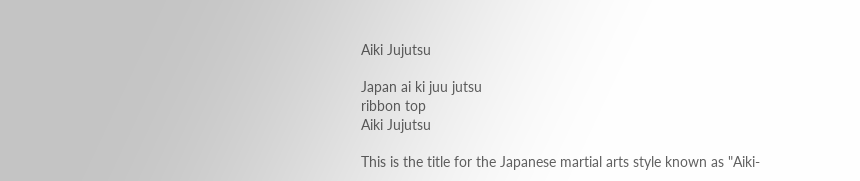Aiki Jujutsu

Japan ai ki juu jutsu
ribbon top
Aiki Jujutsu

This is the title for the Japanese martial arts style known as "Aiki-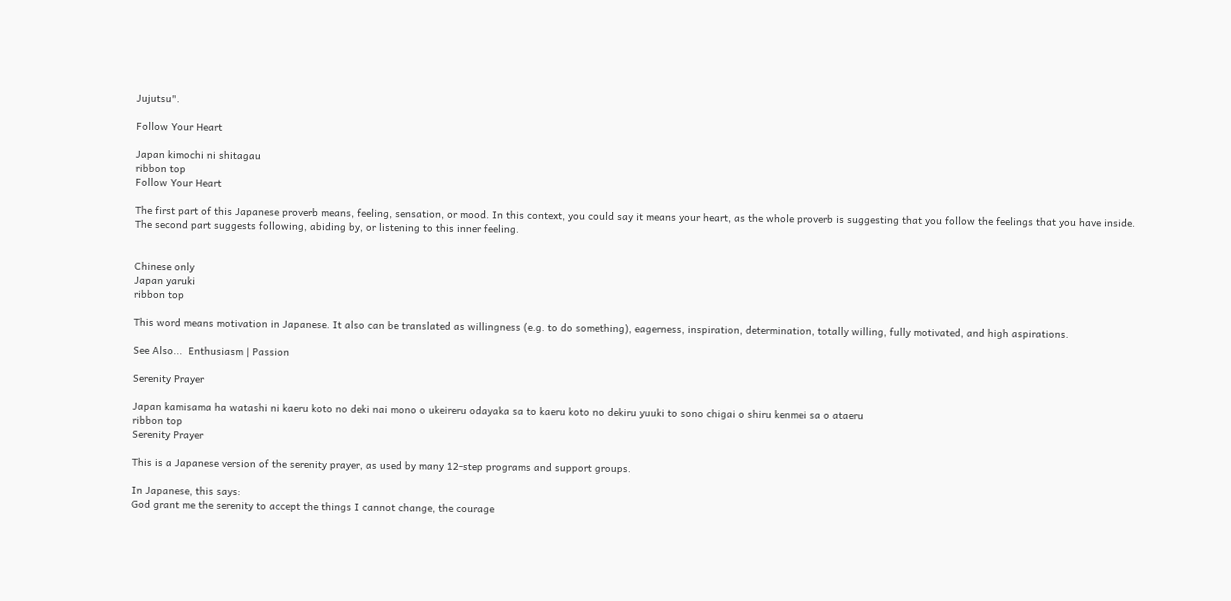Jujutsu".

Follow Your Heart

Japan kimochi ni shitagau
ribbon top
Follow Your Heart

The first part of this Japanese proverb means, feeling, sensation, or mood. In this context, you could say it means your heart, as the whole proverb is suggesting that you follow the feelings that you have inside.
The second part suggests following, abiding by, or listening to this inner feeling.


Chinese only
Japan yaruki
ribbon top

This word means motivation in Japanese. It also can be translated as willingness (e.g. to do something), eagerness, inspiration, determination, totally willing, fully motivated, and high aspirations.

See Also...  Enthusiasm | Passion

Serenity Prayer

Japan kamisama ha watashi ni kaeru koto no deki nai mono o ukeireru odayaka sa to kaeru koto no dekiru yuuki to sono chigai o shiru kenmei sa o ataeru
ribbon top
Serenity Prayer

This is a Japanese version of the serenity prayer, as used by many 12-step programs and support groups.

In Japanese, this says:
God grant me the serenity to accept the things I cannot change, the courage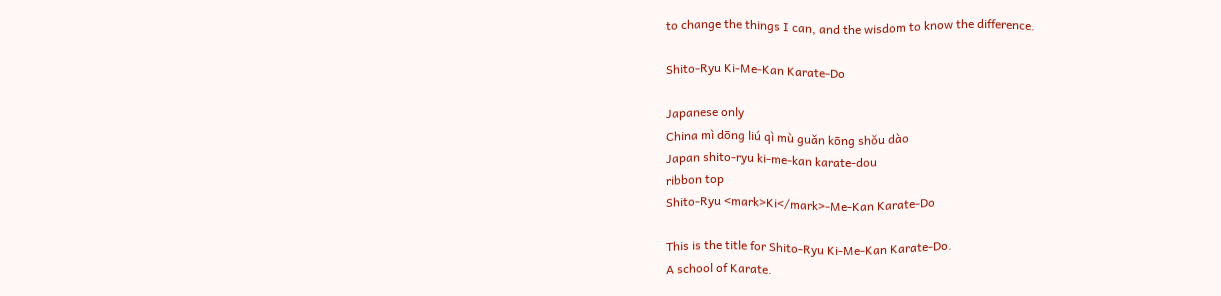to change the things I can, and the wisdom to know the difference.

Shito-Ryu Ki-Me-Kan Karate-Do

Japanese only
China mì dōng liú qì mù guǎn kōng shǒu dào
Japan shito-ryu ki-me-kan karate-dou
ribbon top
Shito-Ryu <mark>Ki</mark>-Me-Kan Karate-Do

This is the title for Shito-Ryu Ki-Me-Kan Karate-Do.
A school of Karate.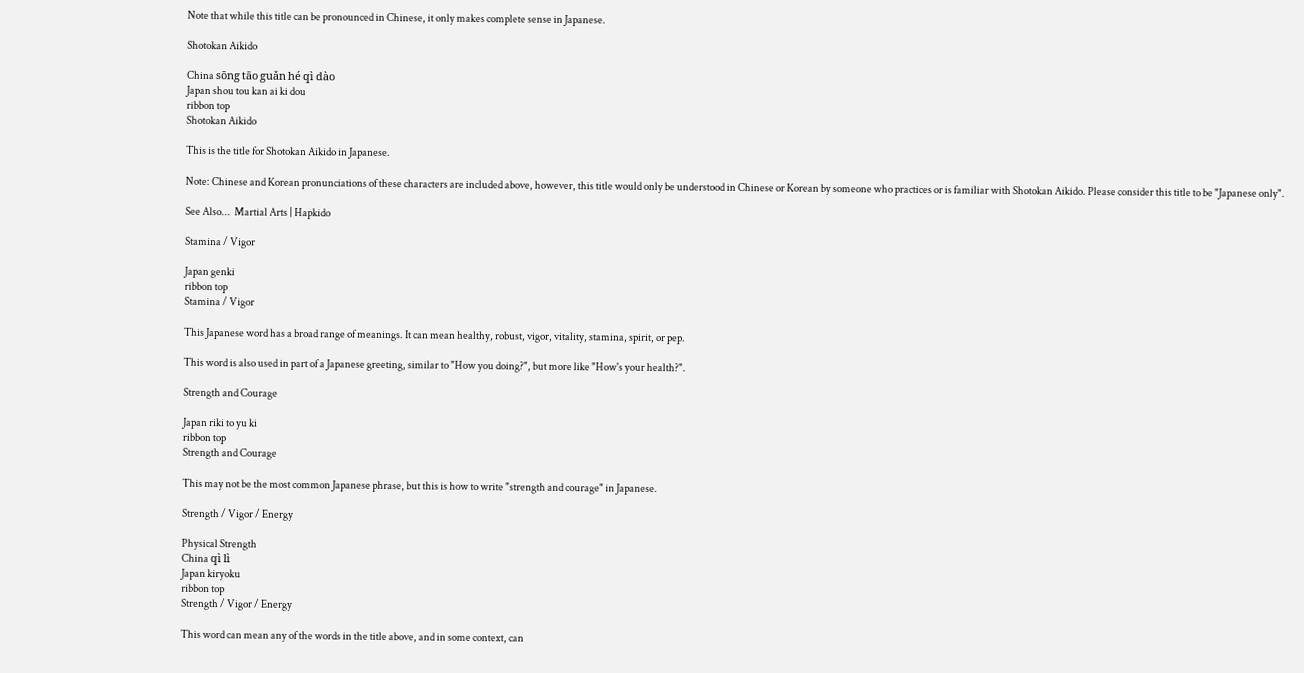Note that while this title can be pronounced in Chinese, it only makes complete sense in Japanese.

Shotokan Aikido

China sōng tāo guǎn hé qì dào
Japan shou tou kan ai ki dou
ribbon top
Shotokan Aikido

This is the title for Shotokan Aikido in Japanese.

Note: Chinese and Korean pronunciations of these characters are included above, however, this title would only be understood in Chinese or Korean by someone who practices or is familiar with Shotokan Aikido. Please consider this title to be "Japanese only".

See Also...  Martial Arts | Hapkido

Stamina / Vigor

Japan genki
ribbon top
Stamina / Vigor

This Japanese word has a broad range of meanings. It can mean healthy, robust, vigor, vitality, stamina, spirit, or pep.

This word is also used in part of a Japanese greeting, similar to "How you doing?", but more like "How's your health?".

Strength and Courage

Japan riki to yu ki
ribbon top
Strength and Courage

This may not be the most common Japanese phrase, but this is how to write "strength and courage" in Japanese.

Strength / Vigor / Energy

Physical Strength
China qì lì
Japan kiryoku
ribbon top
Strength / Vigor / Energy

This word can mean any of the words in the title above, and in some context, can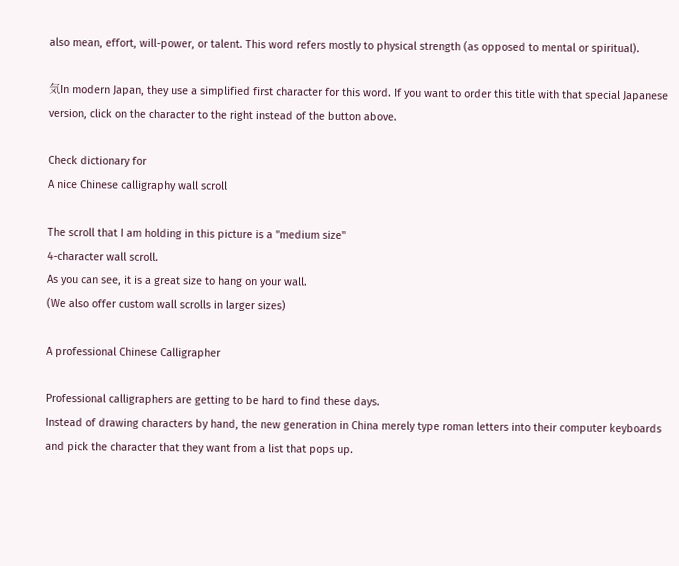also mean, effort, will-power, or talent. This word refers mostly to physical strength (as opposed to mental or spiritual).

気In modern Japan, they use a simplified first character for this word. If you want to order this title with that special Japanese version, click on the character to the right instead of the button above.

Check dictionary for
A nice Chinese calligraphy wall scroll

The scroll that I am holding in this picture is a "medium size"
4-character wall scroll.
As you can see, it is a great size to hang on your wall.
(We also offer custom wall scrolls in larger sizes)

A professional Chinese Calligrapher

Professional calligraphers are getting to be hard to find these days.
Instead of drawing characters by hand, the new generation in China merely type roman letters into their computer keyboards and pick the character that they want from a list that pops up.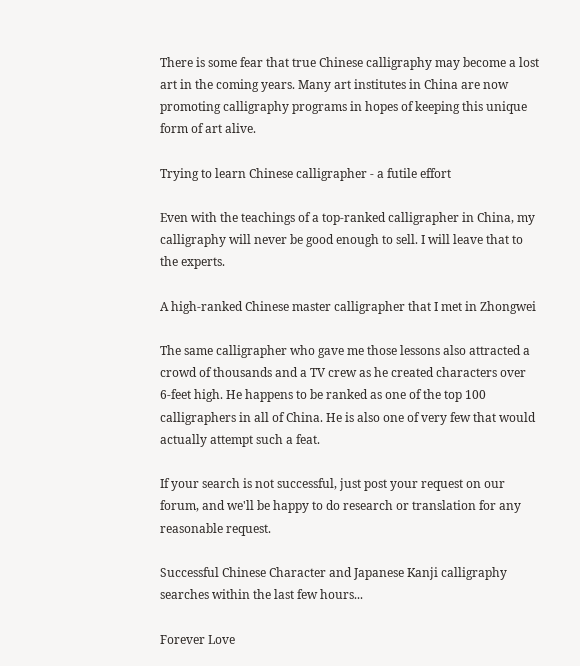There is some fear that true Chinese calligraphy may become a lost art in the coming years. Many art institutes in China are now promoting calligraphy programs in hopes of keeping this unique form of art alive.

Trying to learn Chinese calligrapher - a futile effort

Even with the teachings of a top-ranked calligrapher in China, my calligraphy will never be good enough to sell. I will leave that to the experts.

A high-ranked Chinese master calligrapher that I met in Zhongwei

The same calligrapher who gave me those lessons also attracted a crowd of thousands and a TV crew as he created characters over 6-feet high. He happens to be ranked as one of the top 100 calligraphers in all of China. He is also one of very few that would actually attempt such a feat.

If your search is not successful, just post your request on our forum, and we'll be happy to do research or translation for any reasonable request.

Successful Chinese Character and Japanese Kanji calligraphy searches within the last few hours...

Forever Love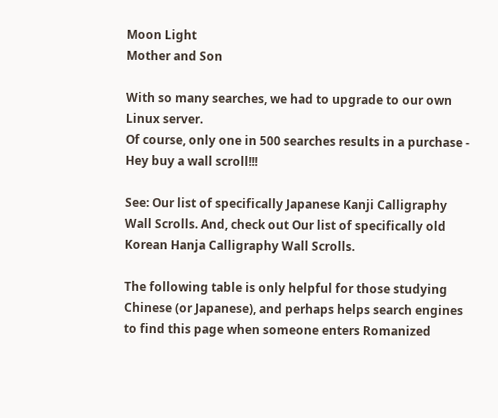Moon Light
Mother and Son

With so many searches, we had to upgrade to our own Linux server.
Of course, only one in 500 searches results in a purchase - Hey buy a wall scroll!!!

See: Our list of specifically Japanese Kanji Calligraphy Wall Scrolls. And, check out Our list of specifically old Korean Hanja Calligraphy Wall Scrolls.

The following table is only helpful for those studying Chinese (or Japanese), and perhaps helps search engines to find this page when someone enters Romanized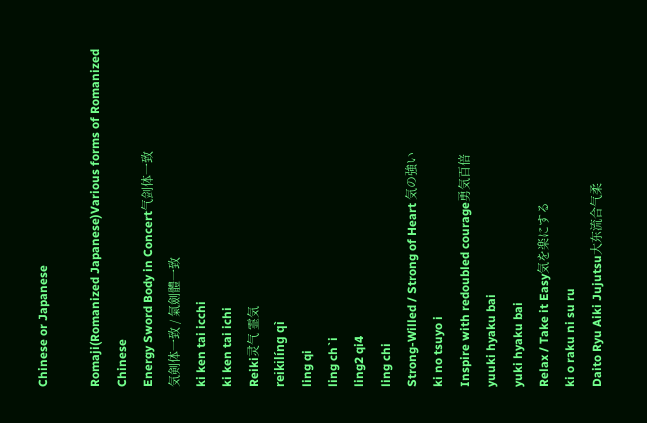Chinese or Japanese

Romaji(Romanized Japanese)Various forms of Romanized Chinese
Energy Sword Body in Concert气剑体一致
気剣体一致 / 氣劍體一致
ki ken tai icchi
ki ken tai ichi
Reiki灵气 霊気
reikilíng qì
ling qi
ling ch`i
ling2 qi4
ling chi
Strong-Willed / Strong of Heart 気の強い
ki no tsuyo i
Inspire with redoubled courage勇気百倍
yuuki hyaku bai
yuki hyaku bai
Relax / Take it Easy気を楽にする
ki o raku ni su ru
Daito Ryu Aiki Jujutsu大东流合气柔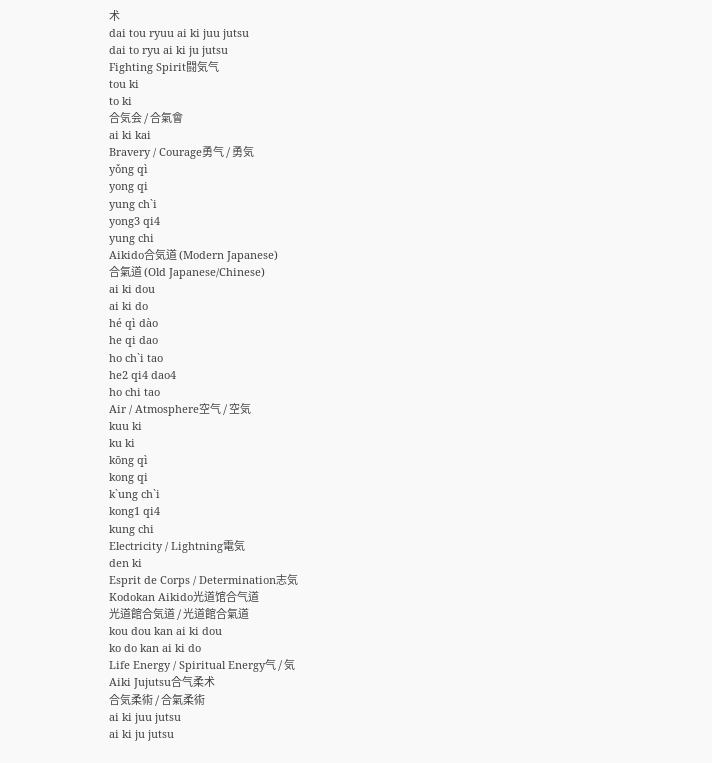术
dai tou ryuu ai ki juu jutsu
dai to ryu ai ki ju jutsu
Fighting Spirit闘気气
tou ki
to ki
合気会 / 合氣會
ai ki kai
Bravery / Courage勇气 / 勇気
yǒng qì
yong qi
yung ch`i
yong3 qi4
yung chi
Aikido合気道 (Modern Japanese)
合氣道 (Old Japanese/Chinese)
ai ki dou
ai ki do
hé qì dào
he qi dao
ho ch`i tao
he2 qi4 dao4
ho chi tao
Air / Atmosphere空气 / 空気
kuu ki
ku ki
kōng qì
kong qi
k`ung ch`i
kong1 qi4
kung chi
Electricity / Lightning電気
den ki
Esprit de Corps / Determination志気
Kodokan Aikido光道馆合气道
光道館合気道 / 光道館合氣道
kou dou kan ai ki dou
ko do kan ai ki do
Life Energy / Spiritual Energy气 / 気
Aiki Jujutsu合气柔术
合気柔術 / 合氣柔術
ai ki juu jutsu
ai ki ju jutsu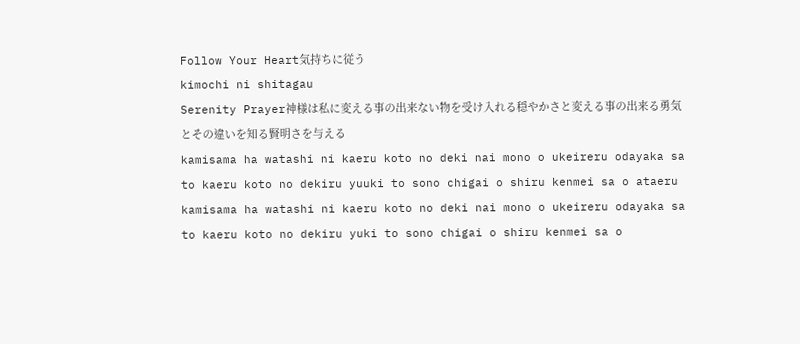Follow Your Heart気持ちに従う
kimochi ni shitagau
Serenity Prayer神様は私に変える事の出来ない物を受け入れる穏やかさと変える事の出来る勇気とその違いを知る賢明さを与える
kamisama ha watashi ni kaeru koto no deki nai mono o ukeireru odayaka sa to kaeru koto no dekiru yuuki to sono chigai o shiru kenmei sa o ataeru
kamisama ha watashi ni kaeru koto no deki nai mono o ukeireru odayaka sa to kaeru koto no dekiru yuki to sono chigai o shiru kenmei sa o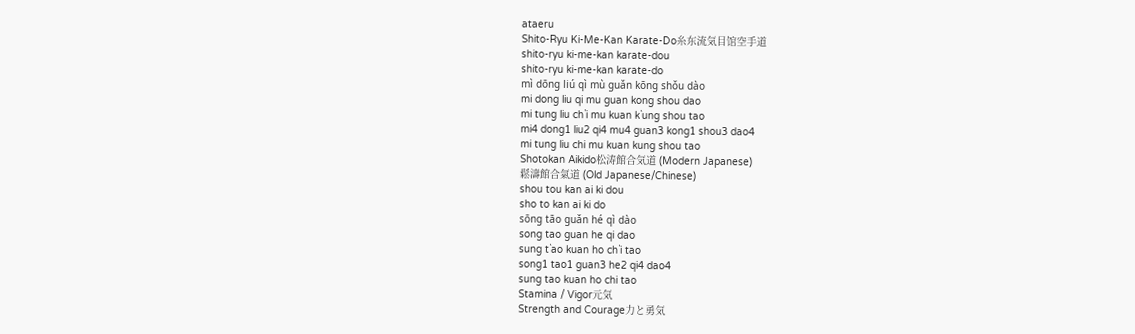ataeru
Shito-Ryu Ki-Me-Kan Karate-Do糸东流気目馆空手道
shito-ryu ki-me-kan karate-dou
shito-ryu ki-me-kan karate-do
mì dōng liú qì mù guǎn kōng shǒu dào
mi dong liu qi mu guan kong shou dao
mi tung liu ch`i mu kuan k`ung shou tao
mi4 dong1 liu2 qi4 mu4 guan3 kong1 shou3 dao4
mi tung liu chi mu kuan kung shou tao
Shotokan Aikido松涛館合気道 (Modern Japanese)
鬆濤館合氣道 (Old Japanese/Chinese)
shou tou kan ai ki dou
sho to kan ai ki do
sōng tāo guǎn hé qì dào
song tao guan he qi dao
sung t`ao kuan ho ch`i tao
song1 tao1 guan3 he2 qi4 dao4
sung tao kuan ho chi tao
Stamina / Vigor元気
Strength and Courage力と勇気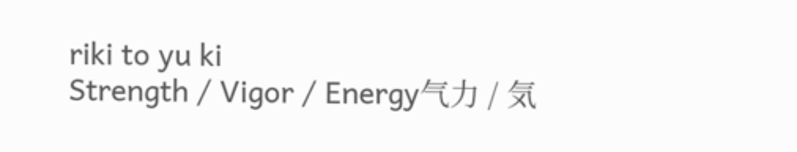riki to yu ki
Strength / Vigor / Energy气力 / 気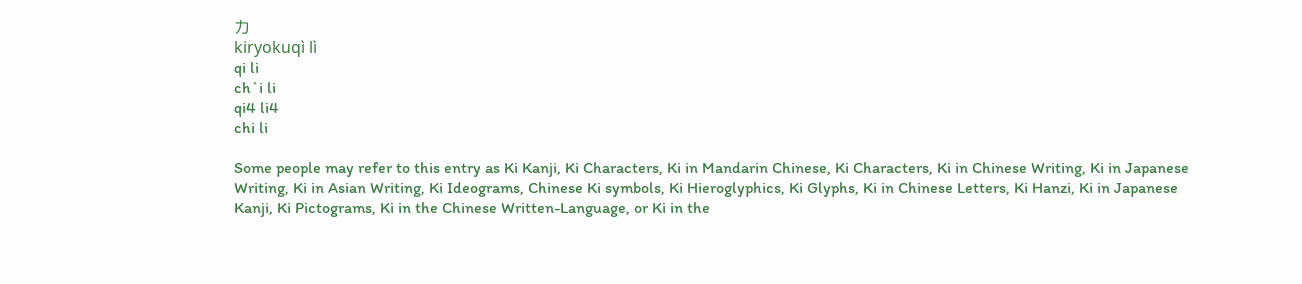力
kiryokuqì lì
qi li
ch`i li
qi4 li4
chi li

Some people may refer to this entry as Ki Kanji, Ki Characters, Ki in Mandarin Chinese, Ki Characters, Ki in Chinese Writing, Ki in Japanese Writing, Ki in Asian Writing, Ki Ideograms, Chinese Ki symbols, Ki Hieroglyphics, Ki Glyphs, Ki in Chinese Letters, Ki Hanzi, Ki in Japanese Kanji, Ki Pictograms, Ki in the Chinese Written-Language, or Ki in the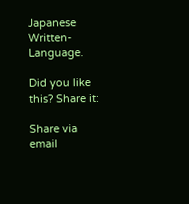Japanese Written-Language.

Did you like this? Share it:

Share via email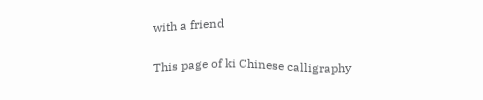with a friend

This page of ki Chinese calligraphy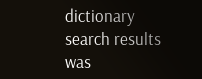dictionary search results was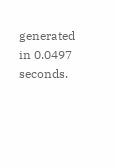generated in 0.0497 seconds.